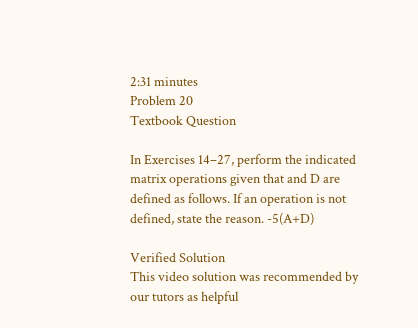2:31 minutes
Problem 20
Textbook Question

In Exercises 14–27, perform the indicated matrix operations given that and D are defined as follows. If an operation is not defined, state the reason. -5(A+D)

Verified Solution
This video solution was recommended by our tutors as helpful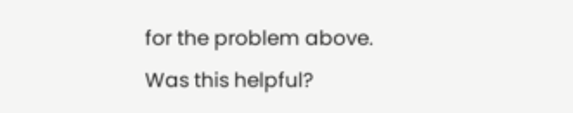for the problem above.
Was this helpful?